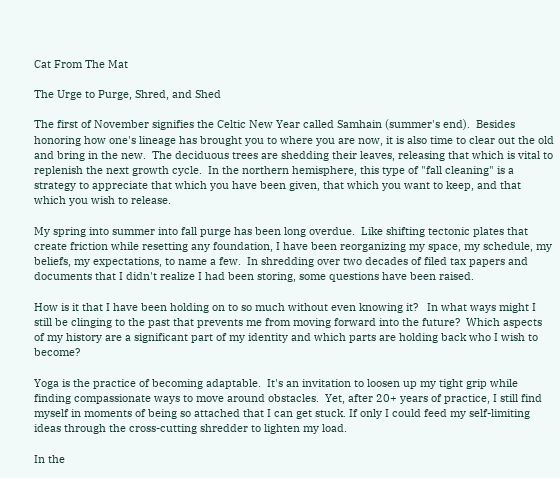Cat From The Mat

The Urge to Purge, Shred, and Shed

The first of November signifies the Celtic New Year called Samhain (summer's end).  Besides honoring how one's lineage has brought you to where you are now, it is also time to clear out the old and bring in the new.  The deciduous trees are shedding their leaves, releasing that which is vital to replenish the next growth cycle.  In the northern hemisphere, this type of "fall cleaning" is a strategy to appreciate that which you have been given, that which you want to keep, and that which you wish to release.

My spring into summer into fall purge has been long overdue.  Like shifting tectonic plates that create friction while resetting any foundation, I have been reorganizing my space, my schedule, my beliefs, my expectations, to name a few.  In shredding over two decades of filed tax papers and documents that I didn't realize I had been storing, some questions have been raised.

How is it that I have been holding on to so much without even knowing it?   In what ways might I still be clinging to the past that prevents me from moving forward into the future?  Which aspects of my history are a significant part of my identity and which parts are holding back who I wish to become?

Yoga is the practice of becoming adaptable.  It's an invitation to loosen up my tight grip while finding compassionate ways to move around obstacles.  Yet, after 20+ years of practice, I still find myself in moments of being so attached that I can get stuck. If only I could feed my self-limiting ideas through the cross-cutting shredder to lighten my load.

In the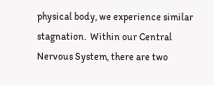physical body, we experience similar stagnation.  Within our Central Nervous System, there are two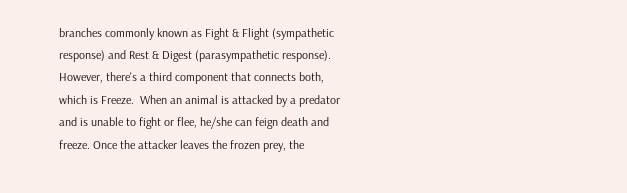branches commonly known as Fight & Flight (sympathetic response) and Rest & Digest (parasympathetic response).  However, there's a third component that connects both, which is Freeze.  When an animal is attacked by a predator and is unable to fight or flee, he/she can feign death and freeze. Once the attacker leaves the frozen prey, the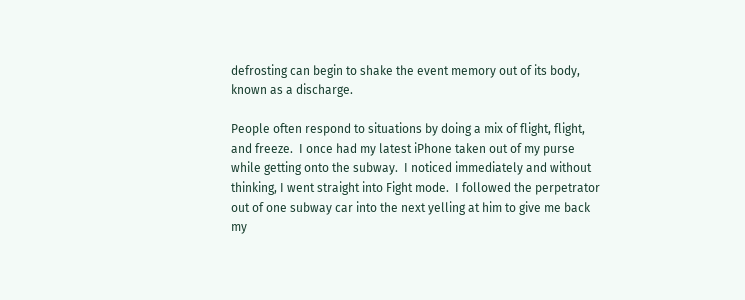defrosting can begin to shake the event memory out of its body, known as a discharge.

People often respond to situations by doing a mix of flight, flight, and freeze.  I once had my latest iPhone taken out of my purse while getting onto the subway.  I noticed immediately and without thinking, I went straight into Fight mode.  I followed the perpetrator out of one subway car into the next yelling at him to give me back my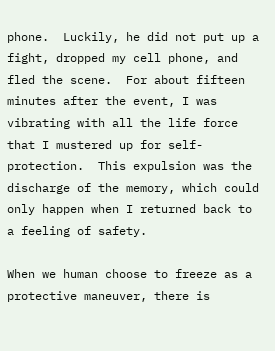phone.  Luckily, he did not put up a fight, dropped my cell phone, and fled the scene.  For about fifteen minutes after the event, I was vibrating with all the life force that I mustered up for self-protection.  This expulsion was the discharge of the memory, which could only happen when I returned back to a feeling of safety.

When we human choose to freeze as a protective maneuver, there is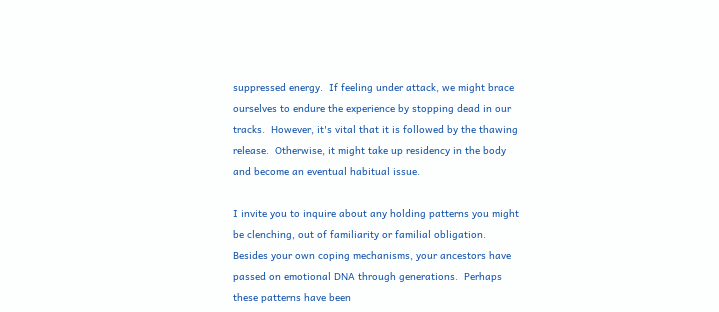suppressed energy.  If feeling under attack, we might brace ourselves to endure the experience by stopping dead in our tracks.  However, it's vital that it is followed by the thawing release.  Otherwise, it might take up residency in the body and become an eventual habitual issue.

I invite you to inquire about any holding patterns you might be clenching, out of familiarity or familial obligation.  Besides your own coping mechanisms, your ancestors have passed on emotional DNA through generations.  Perhaps these patterns have been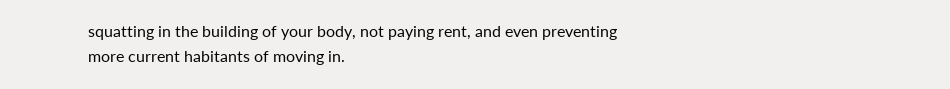squatting in the building of your body, not paying rent, and even preventing more current habitants of moving in.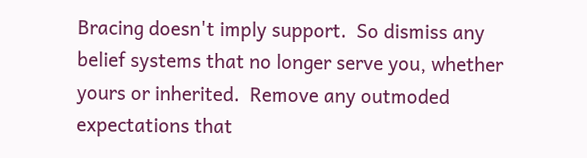Bracing doesn't imply support.  So dismiss any belief systems that no longer serve you, whether yours or inherited.  Remove any outmoded expectations that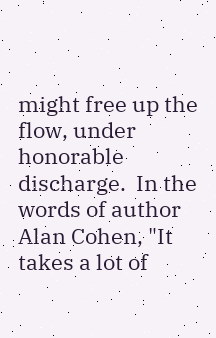might free up the flow, under honorable discharge.  In the words of author Alan Cohen, "It takes a lot of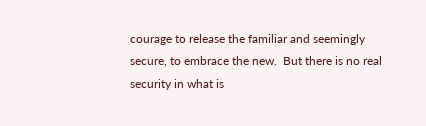courage to release the familiar and seemingly secure, to embrace the new.  But there is no real security in what is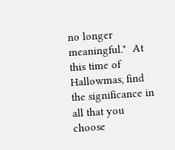no longer meaningful."  At this time of Hallowmas, find the significance in all that you choose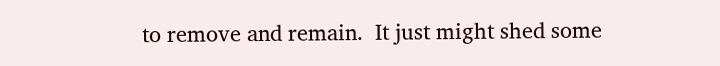to remove and remain.  It just might shed some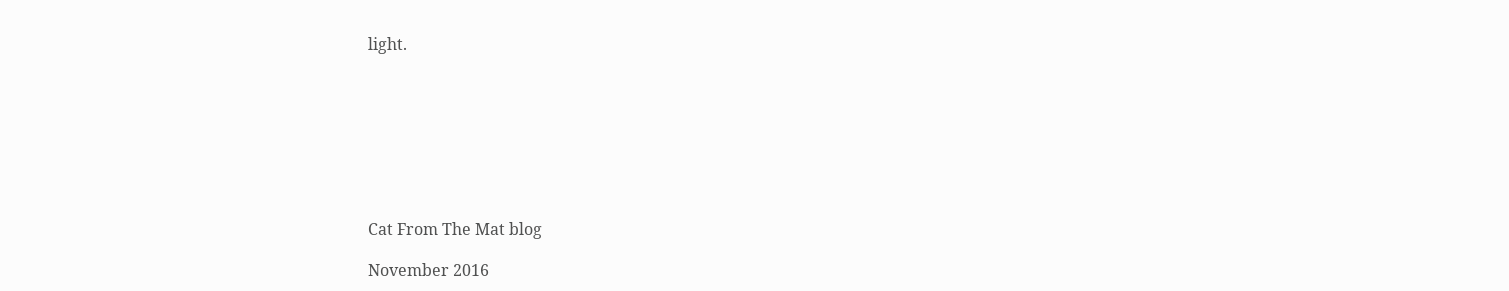light.








Cat From The Mat blog

November 2016